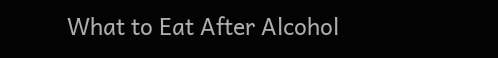What to Eat After Alcohol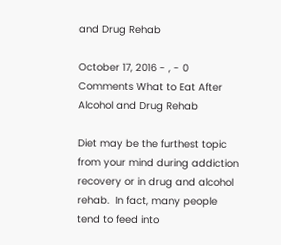and Drug Rehab

October 17, 2016 - , - 0 Comments What to Eat After Alcohol and Drug Rehab

Diet may be the furthest topic from your mind during addiction recovery or in drug and alcohol rehab.  In fact, many people tend to feed into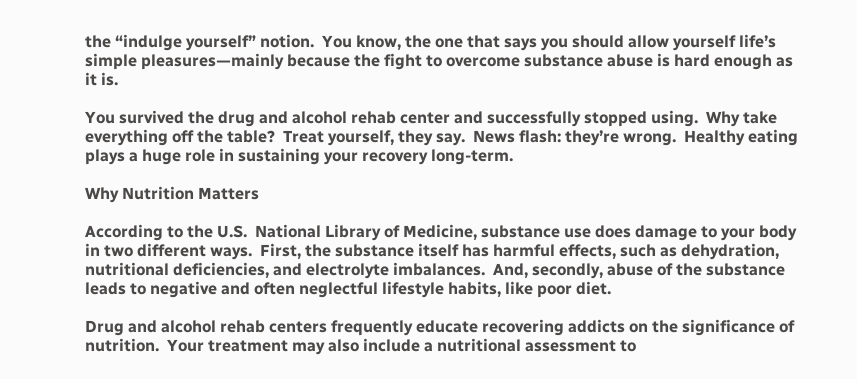the “indulge yourself” notion.  You know, the one that says you should allow yourself life’s simple pleasures—mainly because the fight to overcome substance abuse is hard enough as it is.

You survived the drug and alcohol rehab center and successfully stopped using.  Why take everything off the table?  Treat yourself, they say.  News flash: they’re wrong.  Healthy eating plays a huge role in sustaining your recovery long-term.

Why Nutrition Matters

According to the U.S.  National Library of Medicine, substance use does damage to your body in two different ways.  First, the substance itself has harmful effects, such as dehydration, nutritional deficiencies, and electrolyte imbalances.  And, secondly, abuse of the substance leads to negative and often neglectful lifestyle habits, like poor diet.

Drug and alcohol rehab centers frequently educate recovering addicts on the significance of nutrition.  Your treatment may also include a nutritional assessment to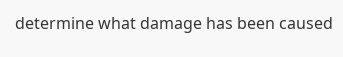determine what damage has been caused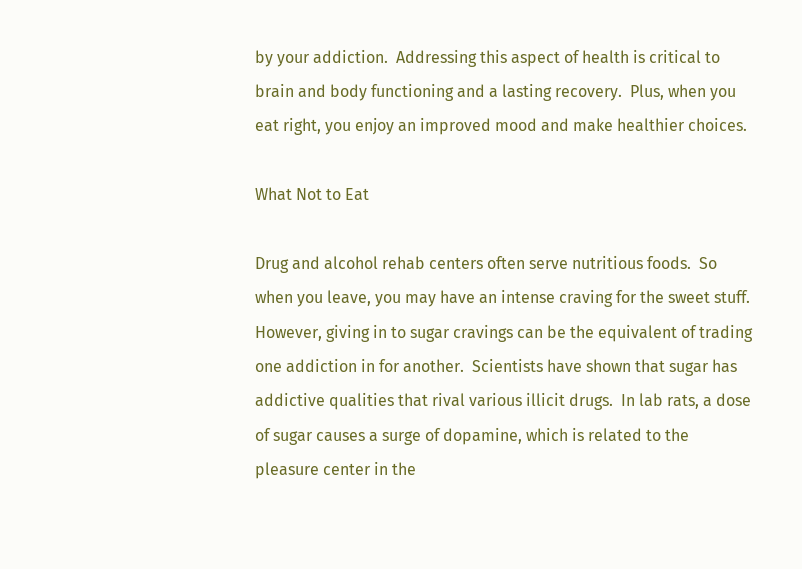by your addiction.  Addressing this aspect of health is critical to brain and body functioning and a lasting recovery.  Plus, when you eat right, you enjoy an improved mood and make healthier choices.

What Not to Eat

Drug and alcohol rehab centers often serve nutritious foods.  So when you leave, you may have an intense craving for the sweet stuff.  However, giving in to sugar cravings can be the equivalent of trading one addiction in for another.  Scientists have shown that sugar has addictive qualities that rival various illicit drugs.  In lab rats, a dose of sugar causes a surge of dopamine, which is related to the pleasure center in the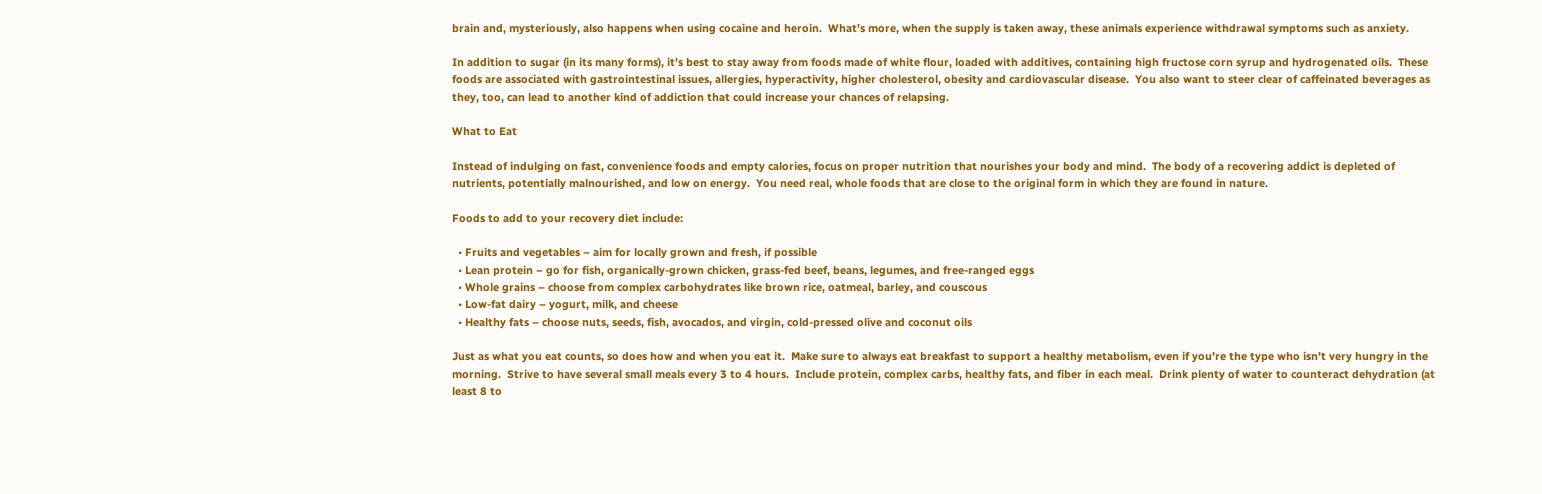brain and, mysteriously, also happens when using cocaine and heroin.  What’s more, when the supply is taken away, these animals experience withdrawal symptoms such as anxiety.

In addition to sugar (in its many forms), it’s best to stay away from foods made of white flour, loaded with additives, containing high fructose corn syrup and hydrogenated oils.  These foods are associated with gastrointestinal issues, allergies, hyperactivity, higher cholesterol, obesity and cardiovascular disease.  You also want to steer clear of caffeinated beverages as they, too, can lead to another kind of addiction that could increase your chances of relapsing.

What to Eat

Instead of indulging on fast, convenience foods and empty calories, focus on proper nutrition that nourishes your body and mind.  The body of a recovering addict is depleted of nutrients, potentially malnourished, and low on energy.  You need real, whole foods that are close to the original form in which they are found in nature.

Foods to add to your recovery diet include:

  • Fruits and vegetables – aim for locally grown and fresh, if possible
  • Lean protein – go for fish, organically-grown chicken, grass-fed beef, beans, legumes, and free-ranged eggs
  • Whole grains – choose from complex carbohydrates like brown rice, oatmeal, barley, and couscous
  • Low-fat dairy – yogurt, milk, and cheese
  • Healthy fats – choose nuts, seeds, fish, avocados, and virgin, cold-pressed olive and coconut oils

Just as what you eat counts, so does how and when you eat it.  Make sure to always eat breakfast to support a healthy metabolism, even if you’re the type who isn’t very hungry in the morning.  Strive to have several small meals every 3 to 4 hours.  Include protein, complex carbs, healthy fats, and fiber in each meal.  Drink plenty of water to counteract dehydration (at least 8 to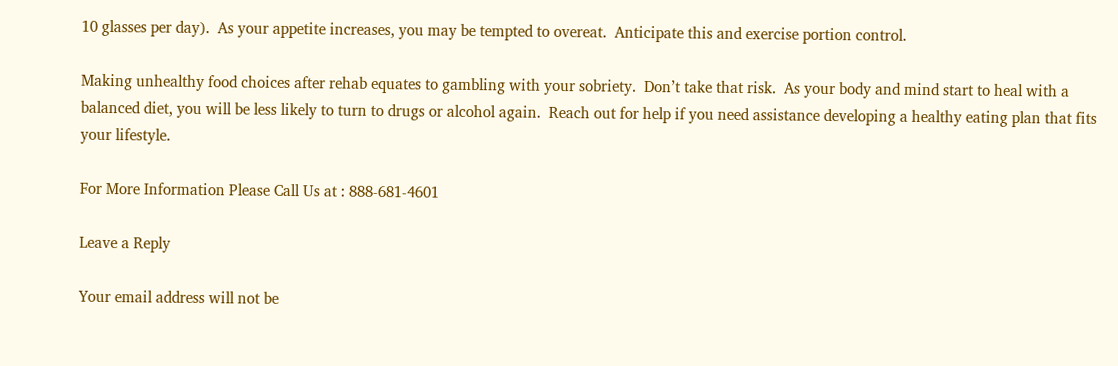10 glasses per day).  As your appetite increases, you may be tempted to overeat.  Anticipate this and exercise portion control.

Making unhealthy food choices after rehab equates to gambling with your sobriety.  Don’t take that risk.  As your body and mind start to heal with a balanced diet, you will be less likely to turn to drugs or alcohol again.  Reach out for help if you need assistance developing a healthy eating plan that fits your lifestyle.

For More Information Please Call Us at : 888-681-4601

Leave a Reply

Your email address will not be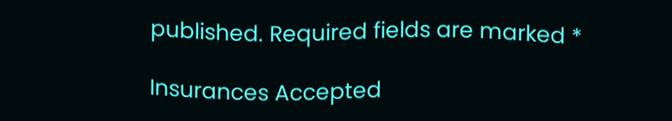published. Required fields are marked *

Insurances Accepted